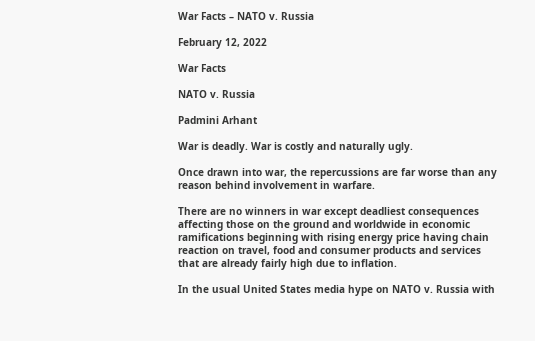War Facts – NATO v. Russia

February 12, 2022

War Facts

NATO v. Russia

Padmini Arhant

War is deadly. War is costly and naturally ugly.

Once drawn into war, the repercussions are far worse than any reason behind involvement in warfare.

There are no winners in war except deadliest consequences affecting those on the ground and worldwide in economic ramifications beginning with rising energy price having chain reaction on travel, food and consumer products and services that are already fairly high due to inflation.

In the usual United States media hype on NATO v. Russia with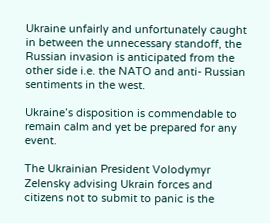Ukraine unfairly and unfortunately caught in between the unnecessary standoff, the Russian invasion is anticipated from the other side i.e. the NATO and anti- Russian sentiments in the west.

Ukraine’s disposition is commendable to remain calm and yet be prepared for any event.

The Ukrainian President Volodymyr Zelensky advising Ukrain forces and citizens not to submit to panic is the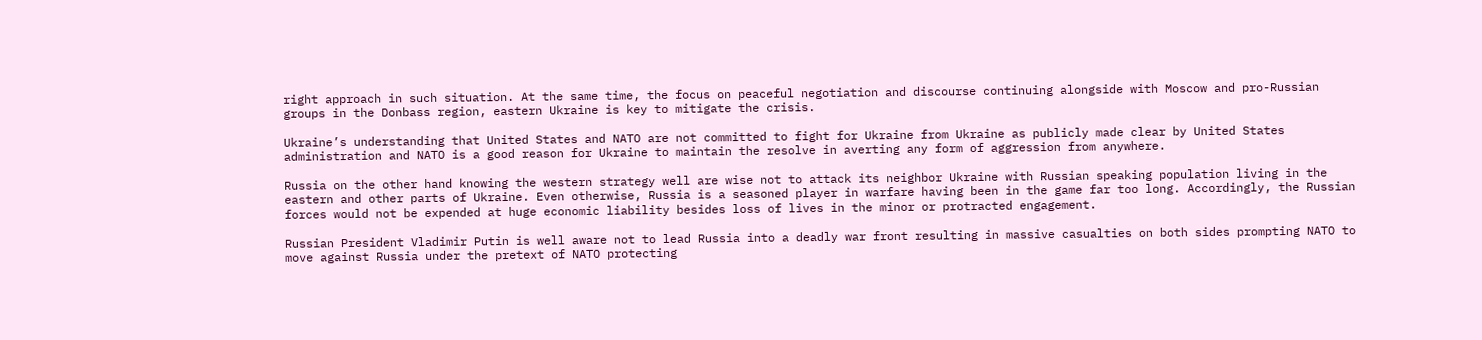right approach in such situation. At the same time, the focus on peaceful negotiation and discourse continuing alongside with Moscow and pro-Russian groups in the Donbass region, eastern Ukraine is key to mitigate the crisis.

Ukraine’s understanding that United States and NATO are not committed to fight for Ukraine from Ukraine as publicly made clear by United States administration and NATO is a good reason for Ukraine to maintain the resolve in averting any form of aggression from anywhere.

Russia on the other hand knowing the western strategy well are wise not to attack its neighbor Ukraine with Russian speaking population living in the eastern and other parts of Ukraine. Even otherwise, Russia is a seasoned player in warfare having been in the game far too long. Accordingly, the Russian forces would not be expended at huge economic liability besides loss of lives in the minor or protracted engagement.

Russian President Vladimir Putin is well aware not to lead Russia into a deadly war front resulting in massive casualties on both sides prompting NATO to move against Russia under the pretext of NATO protecting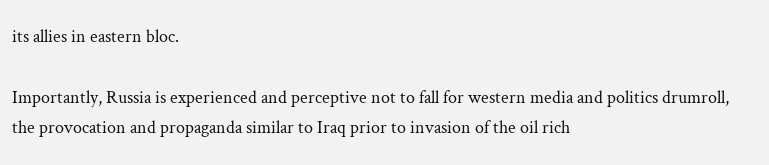its allies in eastern bloc.

Importantly, Russia is experienced and perceptive not to fall for western media and politics drumroll, the provocation and propaganda similar to Iraq prior to invasion of the oil rich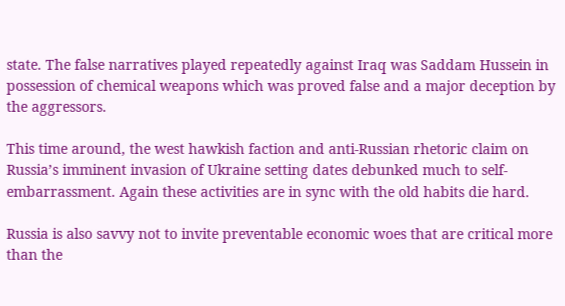state. The false narratives played repeatedly against Iraq was Saddam Hussein in possession of chemical weapons which was proved false and a major deception by the aggressors.

This time around, the west hawkish faction and anti-Russian rhetoric claim on Russia’s imminent invasion of Ukraine setting dates debunked much to self-embarrassment. Again these activities are in sync with the old habits die hard.

Russia is also savvy not to invite preventable economic woes that are critical more than the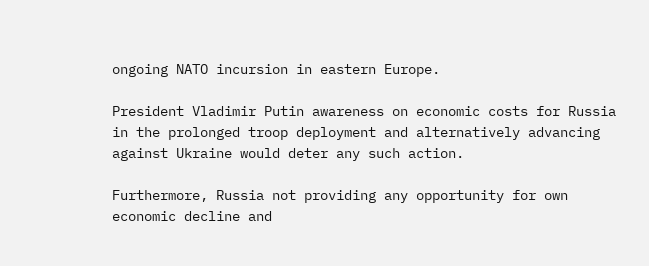ongoing NATO incursion in eastern Europe.

President Vladimir Putin awareness on economic costs for Russia in the prolonged troop deployment and alternatively advancing against Ukraine would deter any such action.

Furthermore, Russia not providing any opportunity for own economic decline and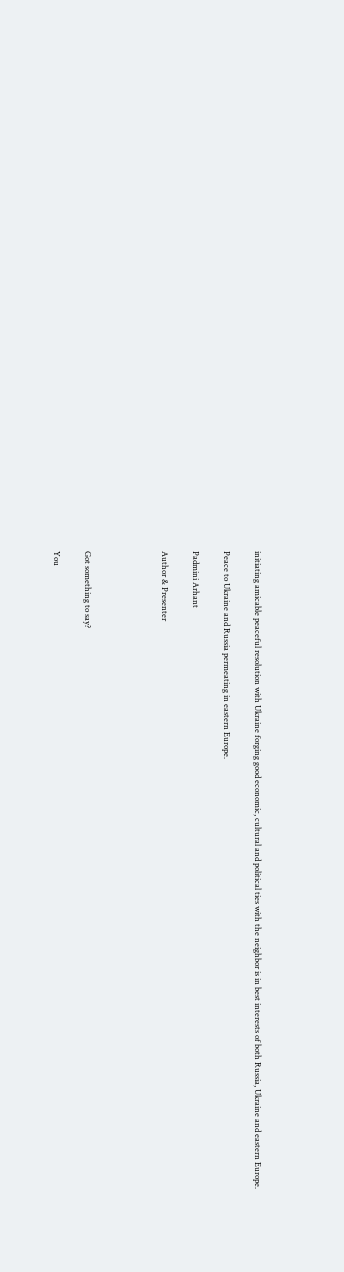initiating amicable peaceful resolution with Ukraine forging good economic, cultural and political ties with the neighbor is in best interests of both Russia, Ukraine and eastern Europe.

Peace to Ukraine and Russia permeating in eastern Europe.

Padmini Arhant

Author & Presenter




Got something to say?

You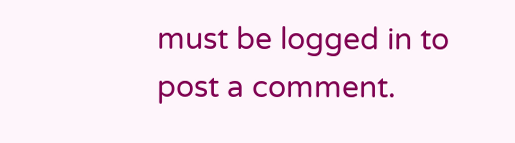must be logged in to post a comment.